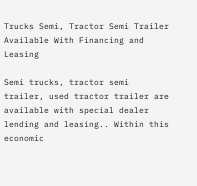Trucks Semi, Tractor Semi Trailer Available With Financing and Leasing

Semi trucks, tractor semi trailer, used tractor trailer are available with special dealer lending and leasing.. Within this economic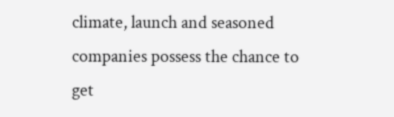climate, launch and seasoned companies possess the chance to get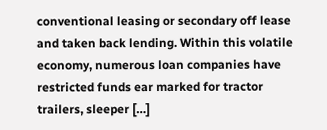conventional leasing or secondary off lease and taken back lending. Within this volatile economy, numerous loan companies have restricted funds ear marked for tractor trailers, sleeper […]